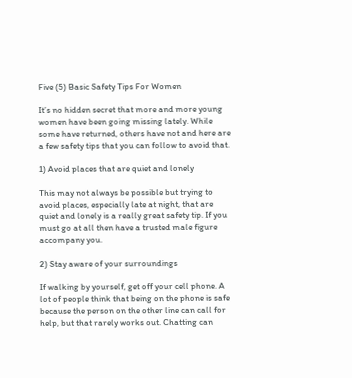Five (5) Basic Safety Tips For Women

It’s no hidden secret that more and more young women have been going missing lately. While some have returned, others have not and here are a few safety tips that you can follow to avoid that.

1) Avoid places that are quiet and lonely

This may not always be possible but trying to avoid places, especially late at night, that are quiet and lonely is a really great safety tip. If you must go at all then have a trusted male figure accompany you.

2) Stay aware of your surroundings

If walking by yourself, get off your cell phone. A lot of people think that being on the phone is safe because the person on the other line can call for help, but that rarely works out. Chatting can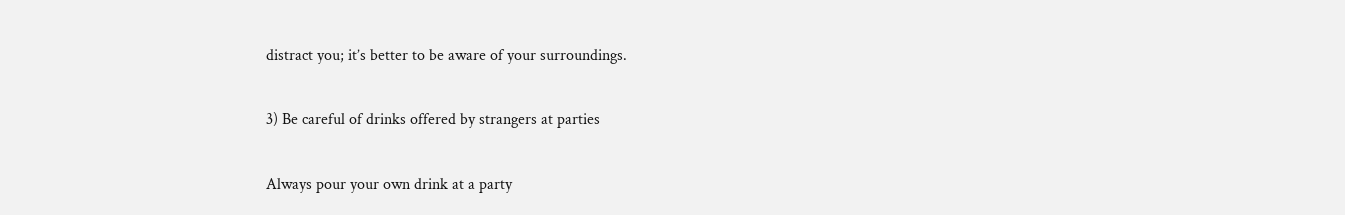distract you; it’s better to be aware of your surroundings.

3) Be careful of drinks offered by strangers at parties

Always pour your own drink at a party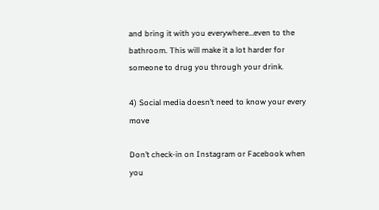and bring it with you everywhere…even to the bathroom. This will make it a lot harder for someone to drug you through your drink.

4) Social media doesn’t need to know your every move

Don’t check-in on Instagram or Facebook when you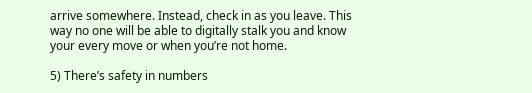arrive somewhere. Instead, check in as you leave. This way no one will be able to digitally stalk you and know your every move or when you’re not home.

5) There’s safety in numbers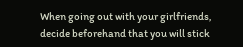When going out with your girlfriends, decide beforehand that you will stick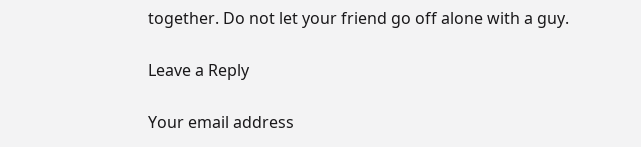together. Do not let your friend go off alone with a guy.

Leave a Reply

Your email address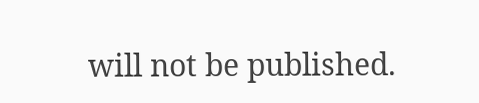will not be published.